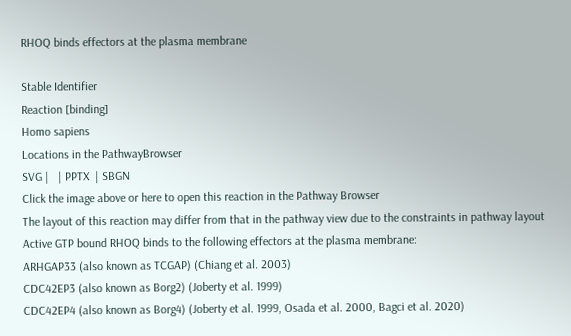RHOQ binds effectors at the plasma membrane

Stable Identifier
Reaction [binding]
Homo sapiens
Locations in the PathwayBrowser
SVG |   | PPTX  | SBGN
Click the image above or here to open this reaction in the Pathway Browser
The layout of this reaction may differ from that in the pathway view due to the constraints in pathway layout
Active GTP bound RHOQ binds to the following effectors at the plasma membrane:
ARHGAP33 (also known as TCGAP) (Chiang et al. 2003)
CDC42EP3 (also known as Borg2) (Joberty et al. 1999)
CDC42EP4 (also known as Borg4) (Joberty et al. 1999, Osada et al. 2000, Bagci et al. 2020)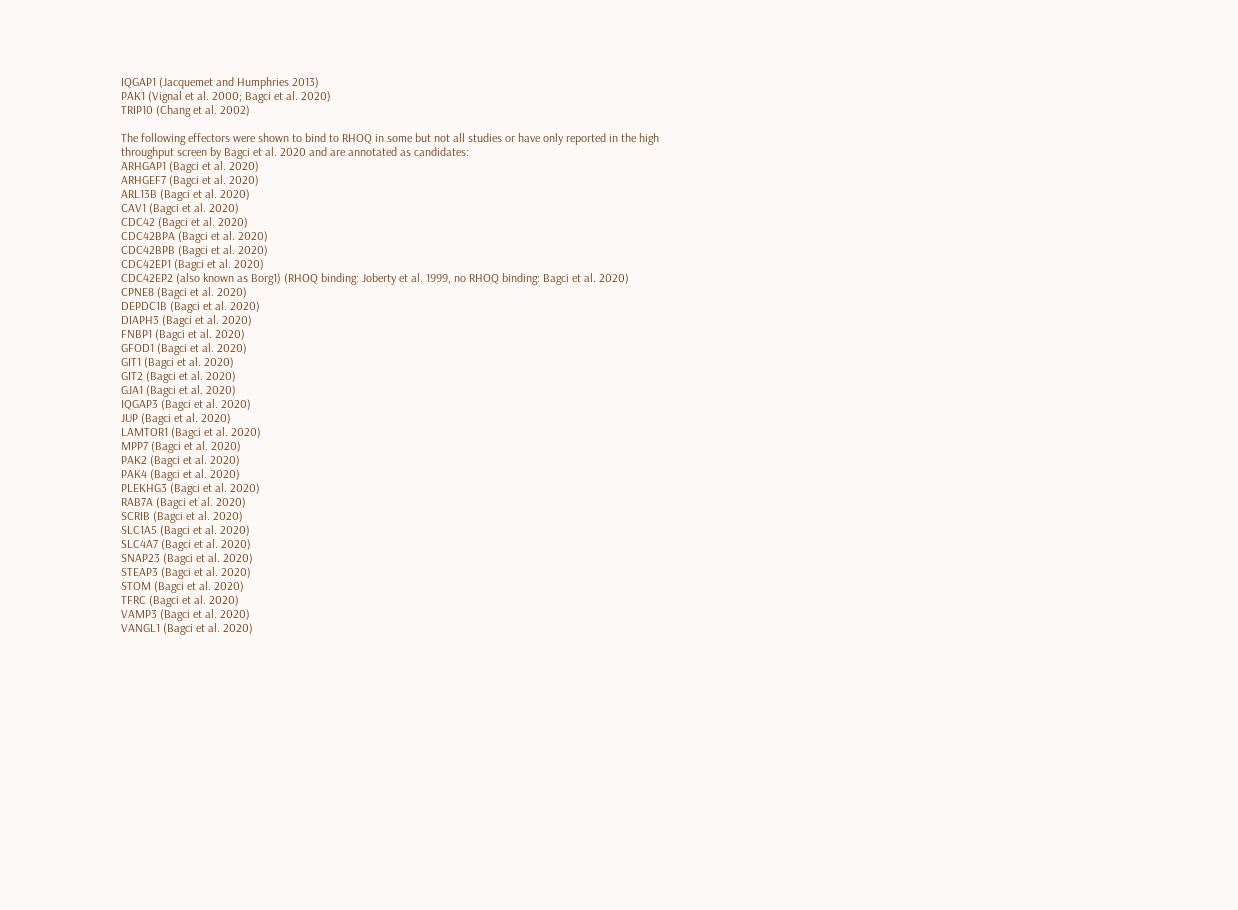IQGAP1 (Jacquemet and Humphries 2013)
PAK1 (Vignal et al. 2000; Bagci et al. 2020)
TRIP10 (Chang et al. 2002)

The following effectors were shown to bind to RHOQ in some but not all studies or have only reported in the high throughput screen by Bagci et al. 2020 and are annotated as candidates:
ARHGAP1 (Bagci et al. 2020)
ARHGEF7 (Bagci et al. 2020)
ARL13B (Bagci et al. 2020)
CAV1 (Bagci et al. 2020)
CDC42 (Bagci et al. 2020)
CDC42BPA (Bagci et al. 2020)
CDC42BPB (Bagci et al. 2020)
CDC42EP1 (Bagci et al. 2020)
CDC42EP2 (also known as Borg1) (RHOQ binding: Joberty et al. 1999, no RHOQ binding: Bagci et al. 2020)
CPNE8 (Bagci et al. 2020)
DEPDC1B (Bagci et al. 2020)
DIAPH3 (Bagci et al. 2020)
FNBP1 (Bagci et al. 2020)
GFOD1 (Bagci et al. 2020)
GIT1 (Bagci et al. 2020)
GIT2 (Bagci et al. 2020)
GJA1 (Bagci et al. 2020)
IQGAP3 (Bagci et al. 2020)
JUP (Bagci et al. 2020)
LAMTOR1 (Bagci et al. 2020)
MPP7 (Bagci et al. 2020)
PAK2 (Bagci et al. 2020)
PAK4 (Bagci et al. 2020)
PLEKHG3 (Bagci et al. 2020)
RAB7A (Bagci et al. 2020)
SCRIB (Bagci et al. 2020)
SLC1A5 (Bagci et al. 2020)
SLC4A7 (Bagci et al. 2020)
SNAP23 (Bagci et al. 2020)
STEAP3 (Bagci et al. 2020)
STOM (Bagci et al. 2020)
TFRC (Bagci et al. 2020)
VAMP3 (Bagci et al. 2020)
VANGL1 (Bagci et al. 2020)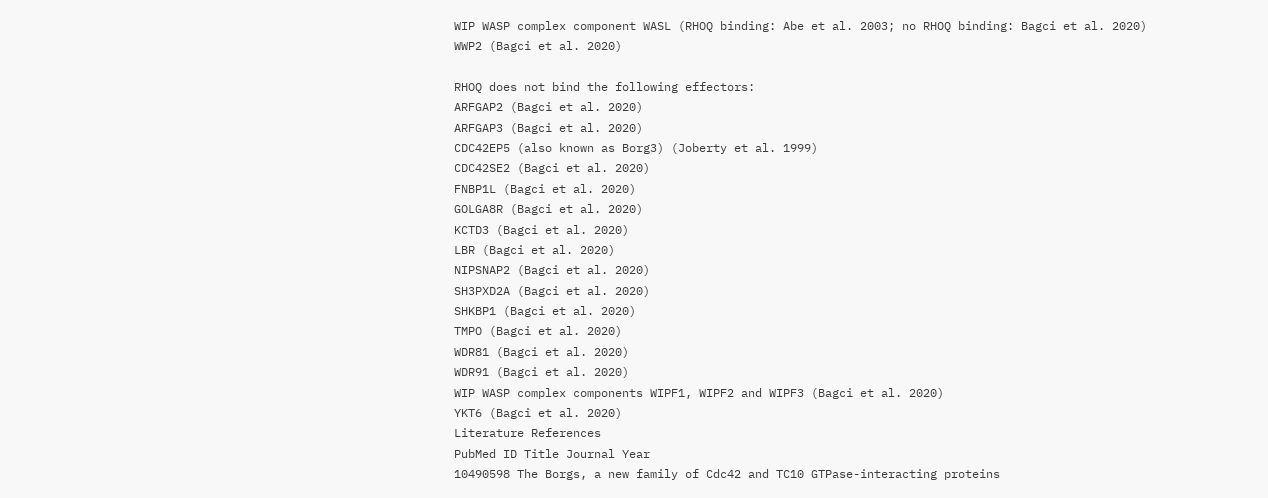WIP WASP complex component WASL (RHOQ binding: Abe et al. 2003; no RHOQ binding: Bagci et al. 2020)
WWP2 (Bagci et al. 2020)

RHOQ does not bind the following effectors:
ARFGAP2 (Bagci et al. 2020)
ARFGAP3 (Bagci et al. 2020)
CDC42EP5 (also known as Borg3) (Joberty et al. 1999)
CDC42SE2 (Bagci et al. 2020)
FNBP1L (Bagci et al. 2020)
GOLGA8R (Bagci et al. 2020)
KCTD3 (Bagci et al. 2020)
LBR (Bagci et al. 2020)
NIPSNAP2 (Bagci et al. 2020)
SH3PXD2A (Bagci et al. 2020)
SHKBP1 (Bagci et al. 2020)
TMPO (Bagci et al. 2020)
WDR81 (Bagci et al. 2020)
WDR91 (Bagci et al. 2020)
WIP WASP complex components WIPF1, WIPF2 and WIPF3 (Bagci et al. 2020)
YKT6 (Bagci et al. 2020)
Literature References
PubMed ID Title Journal Year
10490598 The Borgs, a new family of Cdc42 and TC10 GTPase-interacting proteins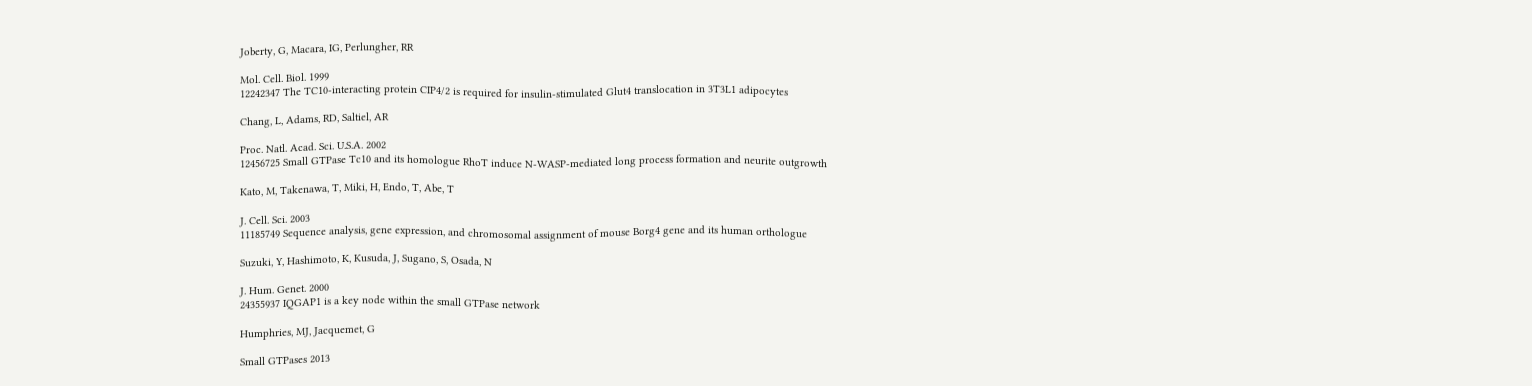Joberty, G, Macara, IG, Perlungher, RR

Mol. Cell. Biol. 1999
12242347 The TC10-interacting protein CIP4/2 is required for insulin-stimulated Glut4 translocation in 3T3L1 adipocytes

Chang, L, Adams, RD, Saltiel, AR

Proc. Natl. Acad. Sci. U.S.A. 2002
12456725 Small GTPase Tc10 and its homologue RhoT induce N-WASP-mediated long process formation and neurite outgrowth

Kato, M, Takenawa, T, Miki, H, Endo, T, Abe, T

J. Cell. Sci. 2003
11185749 Sequence analysis, gene expression, and chromosomal assignment of mouse Borg4 gene and its human orthologue

Suzuki, Y, Hashimoto, K, Kusuda, J, Sugano, S, Osada, N

J. Hum. Genet. 2000
24355937 IQGAP1 is a key node within the small GTPase network

Humphries, MJ, Jacquemet, G

Small GTPases 2013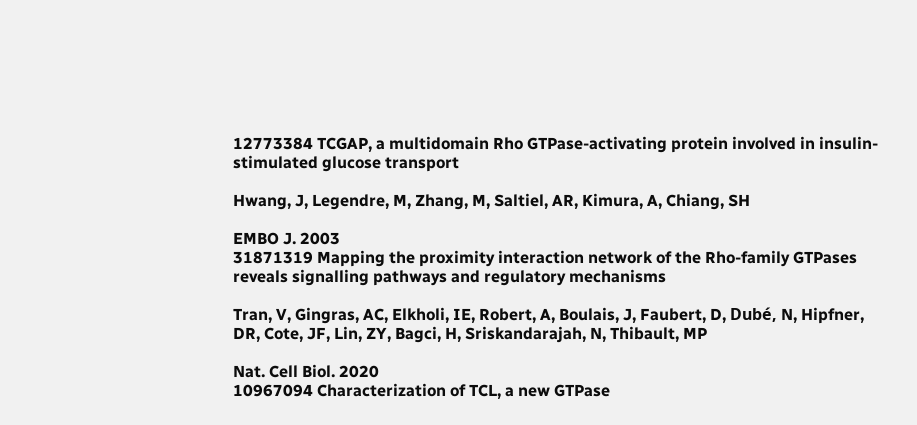12773384 TCGAP, a multidomain Rho GTPase-activating protein involved in insulin-stimulated glucose transport

Hwang, J, Legendre, M, Zhang, M, Saltiel, AR, Kimura, A, Chiang, SH

EMBO J. 2003
31871319 Mapping the proximity interaction network of the Rho-family GTPases reveals signalling pathways and regulatory mechanisms

Tran, V, Gingras, AC, Elkholi, IE, Robert, A, Boulais, J, Faubert, D, Dubé, N, Hipfner, DR, Cote, JF, Lin, ZY, Bagci, H, Sriskandarajah, N, Thibault, MP

Nat. Cell Biol. 2020
10967094 Characterization of TCL, a new GTPase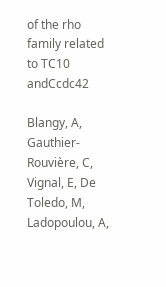of the rho family related to TC10 andCcdc42

Blangy, A, Gauthier-Rouvière, C, Vignal, E, De Toledo, M, Ladopoulou, A,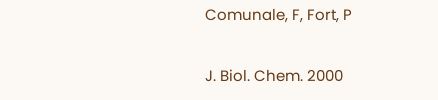Comunale, F, Fort, P

J. Biol. Chem. 2000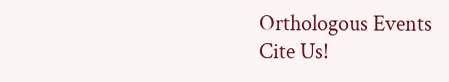Orthologous Events
Cite Us!